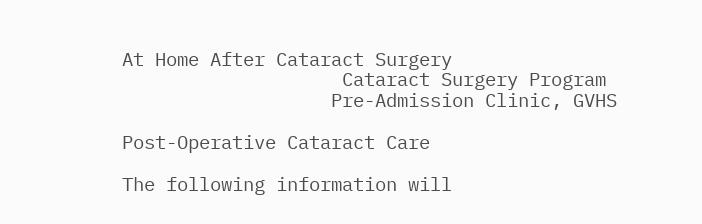At Home After Cataract Surgery
                    Cataract Surgery Program
                   Pre-Admission Clinic, GVHS

Post-Operative Cataract Care

The following information will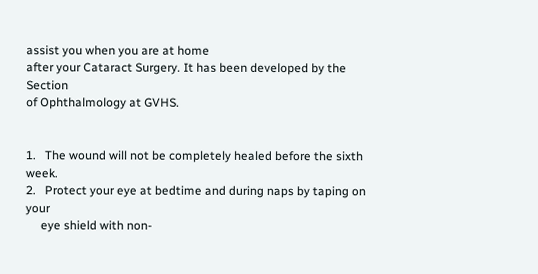assist you when you are at home
after your Cataract Surgery. It has been developed by the Section
of Ophthalmology at GVHS.


1.   The wound will not be completely healed before the sixth week.
2.   Protect your eye at bedtime and during naps by taping on your
     eye shield with non-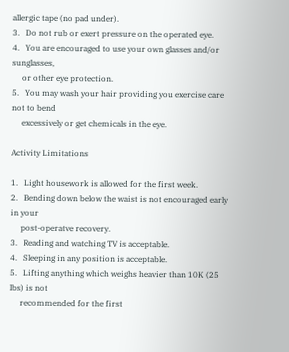allergic tape (no pad under).
3.   Do not rub or exert pressure on the operated eye.
4.   You are encouraged to use your own glasses and/or sunglasses,
     or other eye protection.
5.   You may wash your hair providing you exercise care not to bend
     excessively or get chemicals in the eye.

Activity Limitations

1.   Light housework is allowed for the first week.
2.   Bending down below the waist is not encouraged early in your
     post-operatve recovery.
3.   Reading and watching TV is acceptable.
4.   Sleeping in any position is acceptable.
5.   Lifting anything which weighs heavier than 10K (25 lbs) is not
     recommended for the first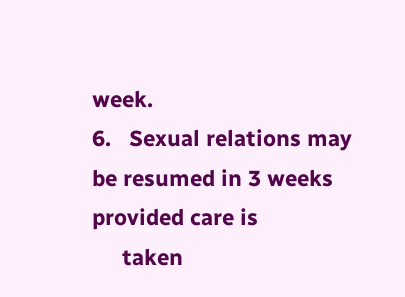week.
6.   Sexual relations may be resumed in 3 weeks provided care is
     taken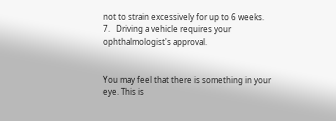not to strain excessively for up to 6 weeks.
7.   Driving a vehicle requires your ophthalmologist's approval.


You may feel that there is something in your eye. This is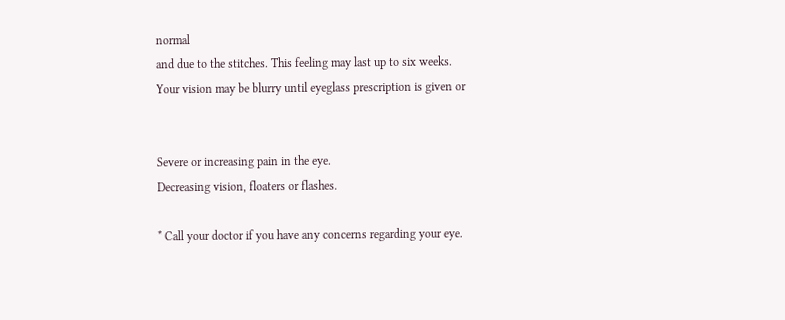normal
and due to the stitches. This feeling may last up to six weeks.
Your vision may be blurry until eyeglass prescription is given or


Severe or increasing pain in the eye.
Decreasing vision, floaters or flashes.

* Call your doctor if you have any concerns regarding your eye.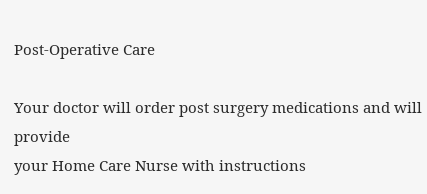Post-Operative Care

Your doctor will order post surgery medications and will provide
your Home Care Nurse with instructions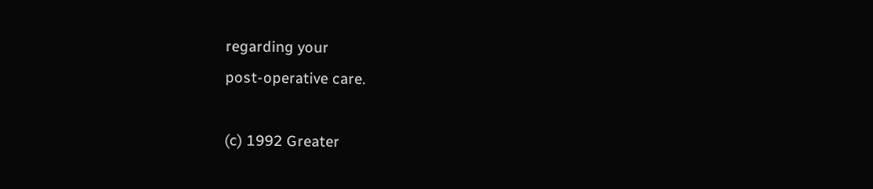regarding your
post-operative care.

(c) 1992 Greater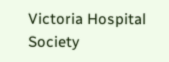Victoria Hospital Society